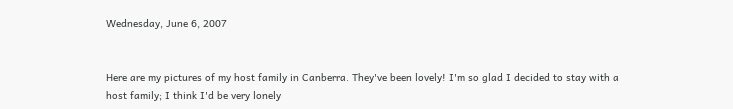Wednesday, June 6, 2007


Here are my pictures of my host family in Canberra. They've been lovely! I'm so glad I decided to stay with a host family; I think I'd be very lonely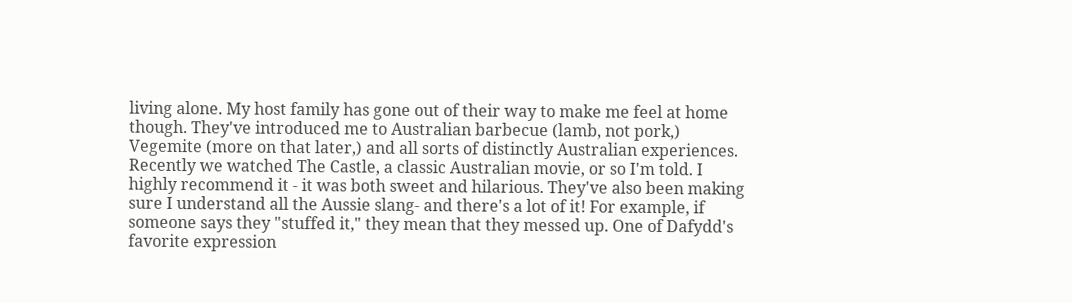living alone. My host family has gone out of their way to make me feel at home though. They've introduced me to Australian barbecue (lamb, not pork,) Vegemite (more on that later,) and all sorts of distinctly Australian experiences. Recently we watched The Castle, a classic Australian movie, or so I'm told. I highly recommend it - it was both sweet and hilarious. They've also been making sure I understand all the Aussie slang- and there's a lot of it! For example, if someone says they "stuffed it," they mean that they messed up. One of Dafydd's favorite expression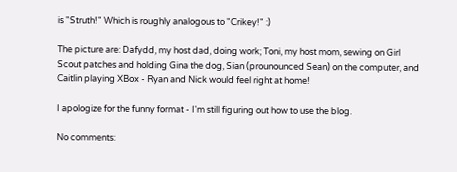is "Struth!" Which is roughly analogous to "Crikey!" :)

The picture are: Dafydd, my host dad, doing work; Toni, my host mom, sewing on Girl Scout patches and holding Gina the dog, Sian (prounounced Sean) on the computer, and Caitlin playing XBox - Ryan and Nick would feel right at home!

I apologize for the funny format - I'm still figuring out how to use the blog.

No comments: